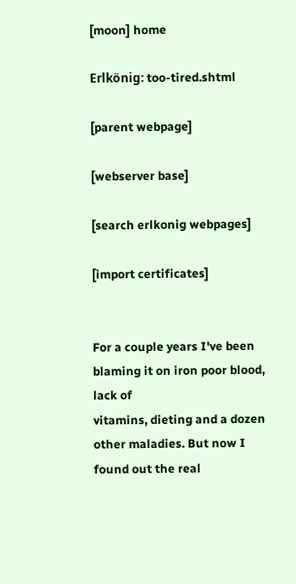[moon] home

Erlkönig: too-tired.shtml

[parent webpage]

[webserver base]

[search erlkonig webpages]

[import certificates]


For a couple years I've been blaming it on iron poor blood, lack of
vitamins, dieting and a dozen other maladies. But now I found out the real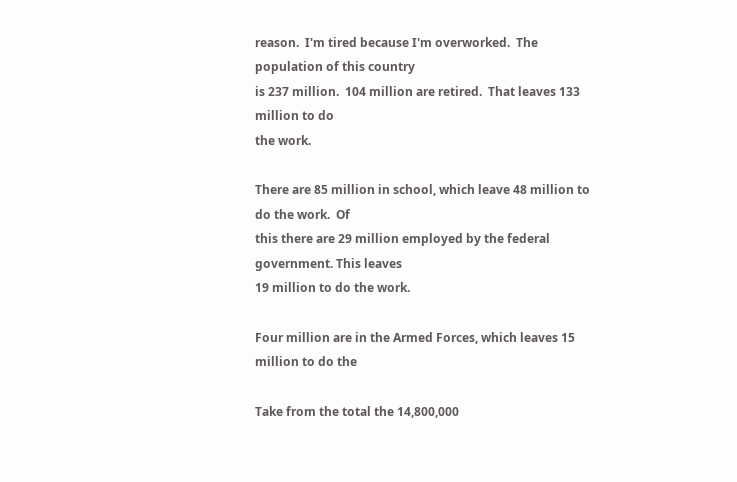reason.  I'm tired because I'm overworked.  The population of this country
is 237 million.  104 million are retired.  That leaves 133 million to do
the work.

There are 85 million in school, which leave 48 million to do the work.  Of
this there are 29 million employed by the federal government. This leaves
19 million to do the work.

Four million are in the Armed Forces, which leaves 15 million to do the

Take from the total the 14,800,000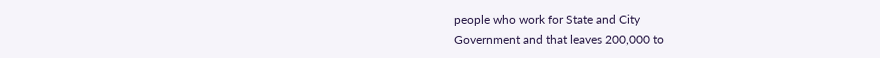people who work for State and City
Government and that leaves 200,000 to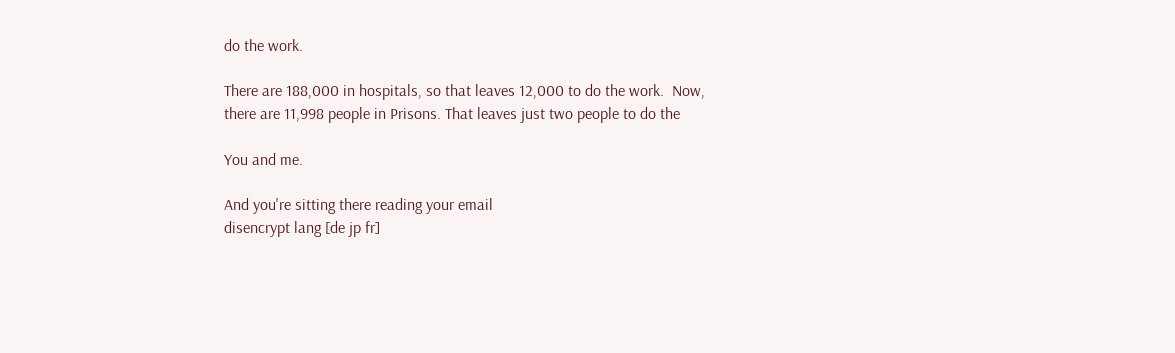do the work.

There are 188,000 in hospitals, so that leaves 12,000 to do the work.  Now,
there are 11,998 people in Prisons. That leaves just two people to do the

You and me.

And you're sitting there reading your email
disencrypt lang [de jp fr]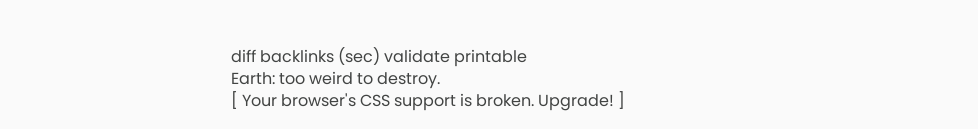diff backlinks (sec) validate printable
Earth: too weird to destroy.
[ Your browser's CSS support is broken. Upgrade! ]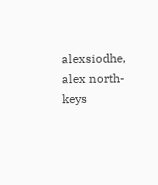alexsiodhe, alex north-keys